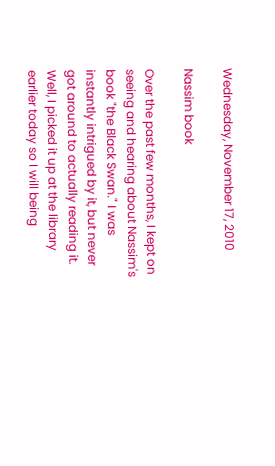Wednesday, November 17, 2010

Nassim book

Over the past few months, I kept on seeing and hearing about Nassim's book "the Black Swan." I was instantly intrigued by it, but never got around to actually reading it. Well, I picked it up at the library earlier today so I will being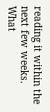reading it within the next few weeks. What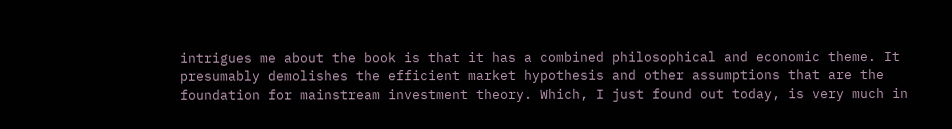intrigues me about the book is that it has a combined philosophical and economic theme. It presumably demolishes the efficient market hypothesis and other assumptions that are the foundation for mainstream investment theory. Which, I just found out today, is very much in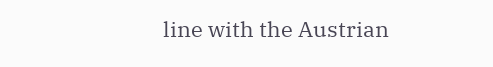line with the Austrian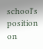school's position on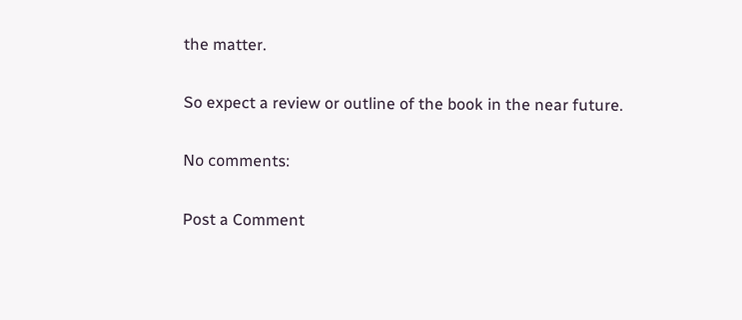the matter.

So expect a review or outline of the book in the near future.

No comments:

Post a Comment